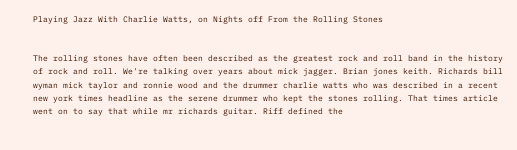Playing Jazz With Charlie Watts, on Nights off From the Rolling Stones


The rolling stones have often been described as the greatest rock and roll band in the history of rock and roll. We're talking over years about mick jagger. Brian jones keith. Richards bill wyman mick taylor and ronnie wood and the drummer charlie watts who was described in a recent new york times headline as the serene drummer who kept the stones rolling. That times article went on to say that while mr richards guitar. Riff defined the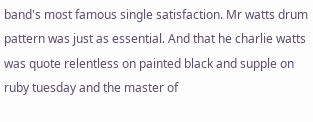band's most famous single satisfaction. Mr watts drum pattern was just as essential. And that he charlie watts was quote relentless on painted black and supple on ruby tuesday and the master of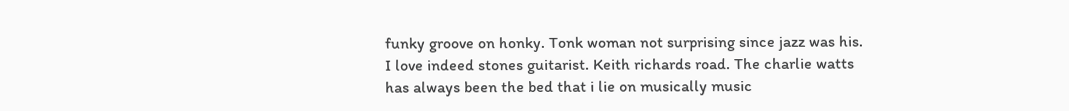funky groove on honky. Tonk woman not surprising since jazz was his. I love indeed stones guitarist. Keith richards road. The charlie watts has always been the bed that i lie on musically music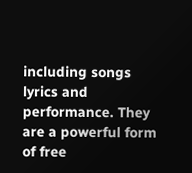including songs lyrics and performance. They are a powerful form of free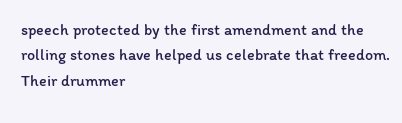speech protected by the first amendment and the rolling stones have helped us celebrate that freedom. Their drummer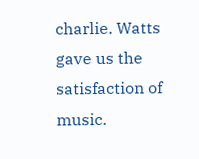charlie. Watts gave us the satisfaction of music.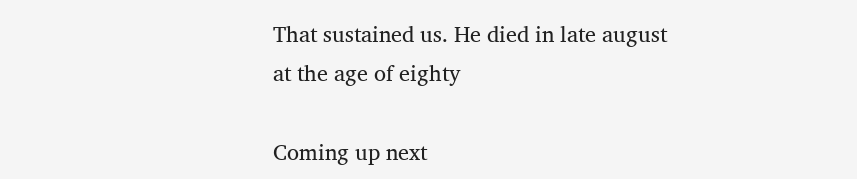That sustained us. He died in late august at the age of eighty

Coming up next